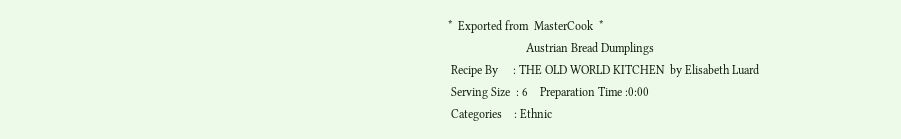*  Exported from  MasterCook  *
                          Austrian Bread Dumplings
 Recipe By     : THE OLD WORLD KITCHEN  by Elisabeth Luard
 Serving Size  : 6    Preparation Time :0:00
 Categories    : Ethnic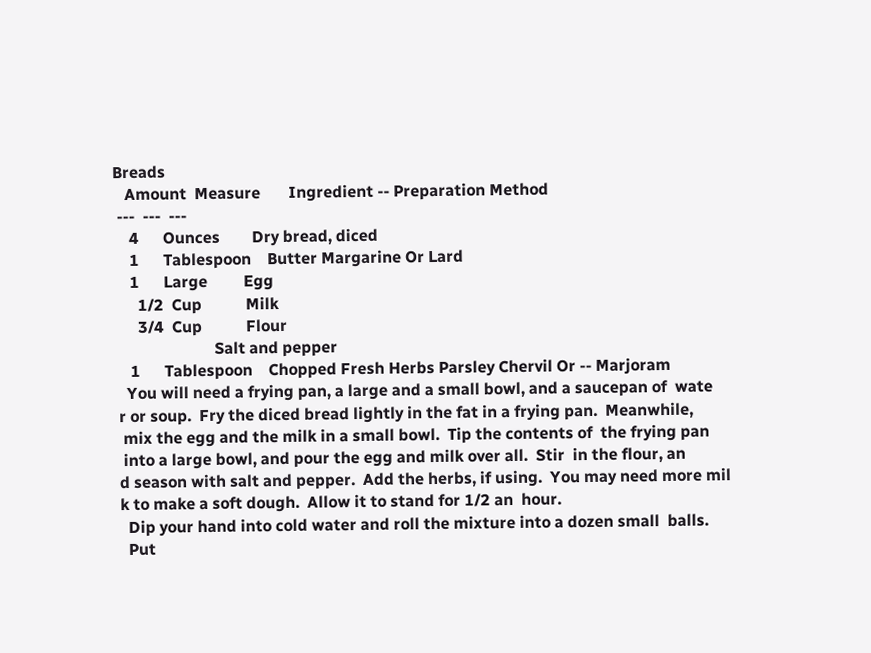Breads
   Amount  Measure       Ingredient -- Preparation Method
 ---  ---  ---
    4      Ounces        Dry bread, diced
    1      Tablespoon    Butter Margarine Or Lard
    1      Large         Egg
      1/2  Cup           Milk
      3/4  Cup           Flour
                         Salt and pepper
    1      Tablespoon    Chopped Fresh Herbs Parsley Chervil Or -- Marjoram
   You will need a frying pan, a large and a small bowl, and a saucepan of  wate
 r or soup.  Fry the diced bread lightly in the fat in a frying pan.  Meanwhile,
  mix the egg and the milk in a small bowl.  Tip the contents of  the frying pan
  into a large bowl, and pour the egg and milk over all.  Stir  in the flour, an
 d season with salt and pepper.  Add the herbs, if using.  You may need more mil
 k to make a soft dough.  Allow it to stand for 1/2 an  hour.
   Dip your hand into cold water and roll the mixture into a dozen small  balls.
   Put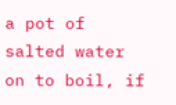a pot of salted water on to boil, if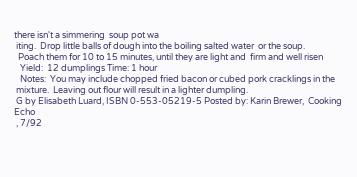there isn't a simmering  soup pot wa
 iting.  Drop little balls of dough into the boiling salted water  or the soup.
  Poach them for 10 to 15 minutes, until they are light and  firm and well risen
   Yield:  12 dumplings Time: 1 hour
   Notes:  You may include chopped fried bacon or cubed pork cracklings in the
 mixture.  Leaving out flour will result in a lighter dumpling.
 G by Elisabeth Luard, ISBN 0-553-05219-5 Posted by: Karin Brewer,  Cooking Echo
 , 7/92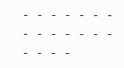- - - - - - - - - - - - - - - - - -